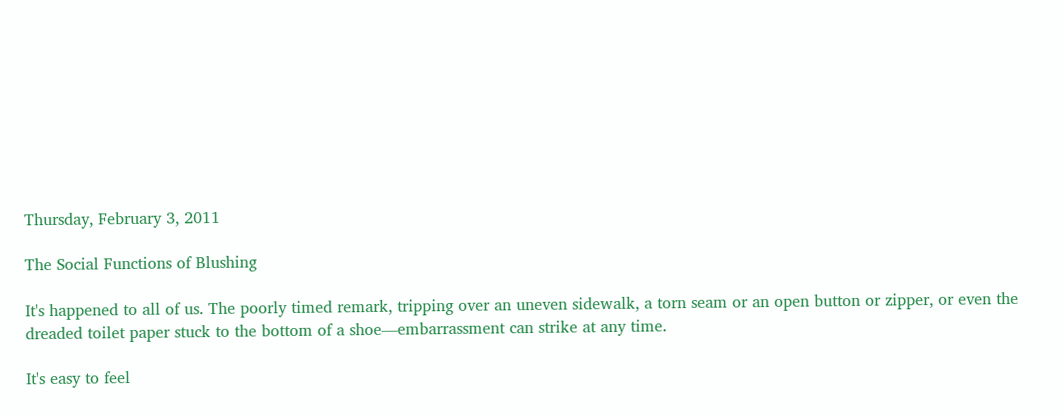Thursday, February 3, 2011

The Social Functions of Blushing

It's happened to all of us. The poorly timed remark, tripping over an uneven sidewalk, a torn seam or an open button or zipper, or even the dreaded toilet paper stuck to the bottom of a shoe—embarrassment can strike at any time.

It's easy to feel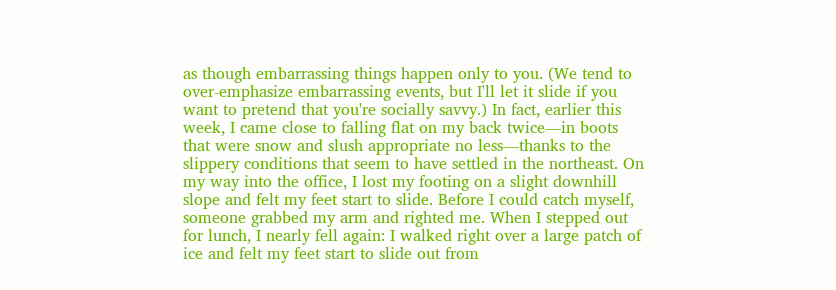as though embarrassing things happen only to you. (We tend to over-emphasize embarrassing events, but I'll let it slide if you want to pretend that you're socially savvy.) In fact, earlier this week, I came close to falling flat on my back twice—in boots that were snow and slush appropriate no less—thanks to the slippery conditions that seem to have settled in the northeast. On my way into the office, I lost my footing on a slight downhill slope and felt my feet start to slide. Before I could catch myself, someone grabbed my arm and righted me. When I stepped out for lunch, I nearly fell again: I walked right over a large patch of ice and felt my feet start to slide out from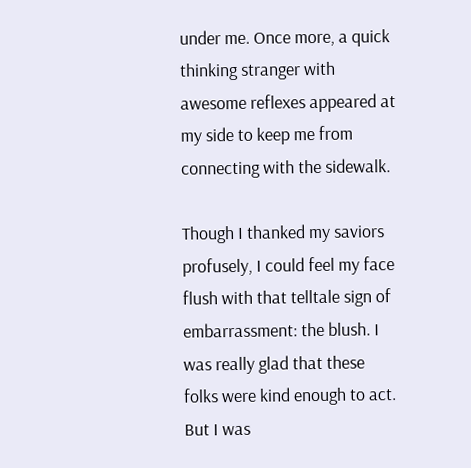under me. Once more, a quick thinking stranger with awesome reflexes appeared at my side to keep me from connecting with the sidewalk.

Though I thanked my saviors profusely, I could feel my face flush with that telltale sign of embarrassment: the blush. I was really glad that these folks were kind enough to act. But I was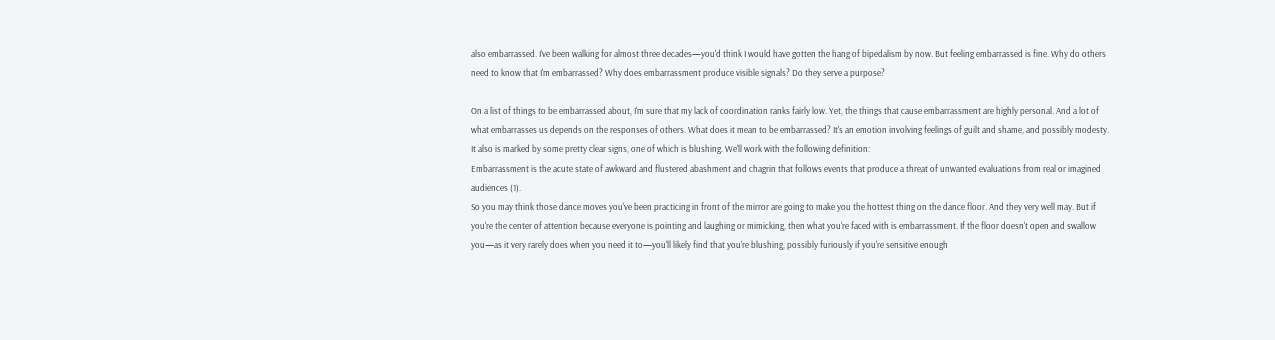also embarrassed. I've been walking for almost three decades—you'd think I would have gotten the hang of bipedalism by now. But feeling embarrassed is fine. Why do others need to know that I'm embarrassed? Why does embarrassment produce visible signals? Do they serve a purpose?

On a list of things to be embarrassed about, I'm sure that my lack of coordination ranks fairly low. Yet, the things that cause embarrassment are highly personal. And a lot of what embarrasses us depends on the responses of others. What does it mean to be embarrassed? It's an emotion involving feelings of guilt and shame, and possibly modesty. It also is marked by some pretty clear signs, one of which is blushing. We'll work with the following definition:
Embarrassment is the acute state of awkward and flustered abashment and chagrin that follows events that produce a threat of unwanted evaluations from real or imagined audiences (1).
So you may think those dance moves you've been practicing in front of the mirror are going to make you the hottest thing on the dance floor. And they very well may. But if you're the center of attention because everyone is pointing and laughing or mimicking, then what you're faced with is embarrassment. If the floor doesn't open and swallow you—as it very rarely does when you need it to—you'll likely find that you're blushing, possibly furiously if you're sensitive enough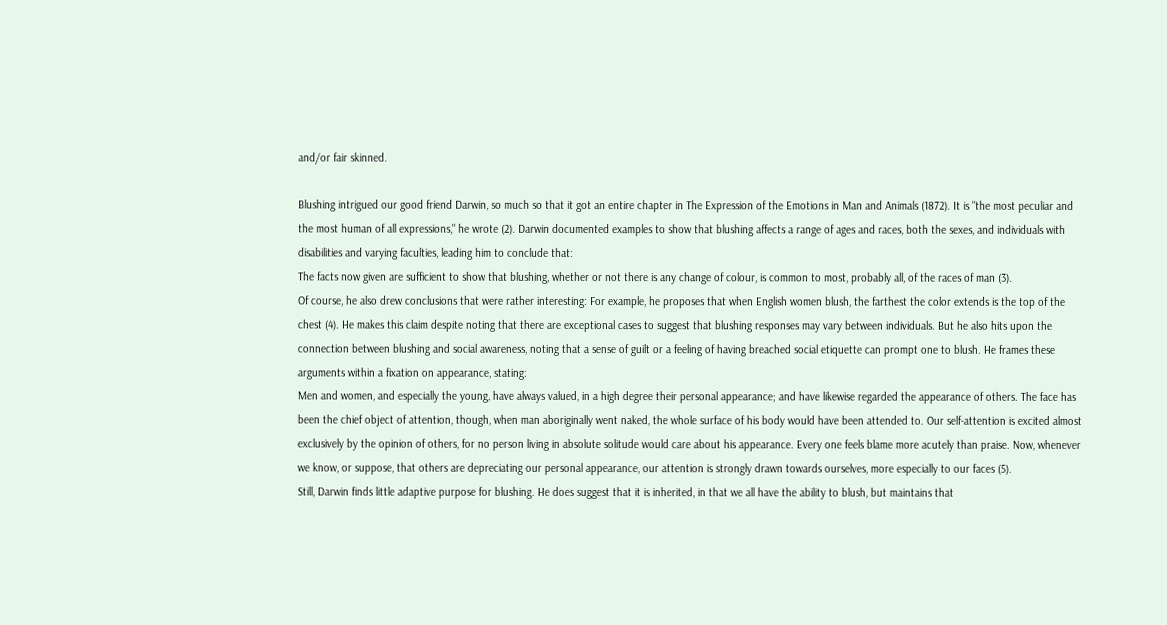and/or fair skinned.

Blushing intrigued our good friend Darwin, so much so that it got an entire chapter in The Expression of the Emotions in Man and Animals (1872). It is "the most peculiar and the most human of all expressions," he wrote (2). Darwin documented examples to show that blushing affects a range of ages and races, both the sexes, and individuals with disabilities and varying faculties, leading him to conclude that:
The facts now given are sufficient to show that blushing, whether or not there is any change of colour, is common to most, probably all, of the races of man (3).
Of course, he also drew conclusions that were rather interesting: For example, he proposes that when English women blush, the farthest the color extends is the top of the chest (4). He makes this claim despite noting that there are exceptional cases to suggest that blushing responses may vary between individuals. But he also hits upon the connection between blushing and social awareness, noting that a sense of guilt or a feeling of having breached social etiquette can prompt one to blush. He frames these arguments within a fixation on appearance, stating:
Men and women, and especially the young, have always valued, in a high degree their personal appearance; and have likewise regarded the appearance of others. The face has been the chief object of attention, though, when man aboriginally went naked, the whole surface of his body would have been attended to. Our self-attention is excited almost exclusively by the opinion of others, for no person living in absolute solitude would care about his appearance. Every one feels blame more acutely than praise. Now, whenever we know, or suppose, that others are depreciating our personal appearance, our attention is strongly drawn towards ourselves, more especially to our faces (5).
Still, Darwin finds little adaptive purpose for blushing. He does suggest that it is inherited, in that we all have the ability to blush, but maintains that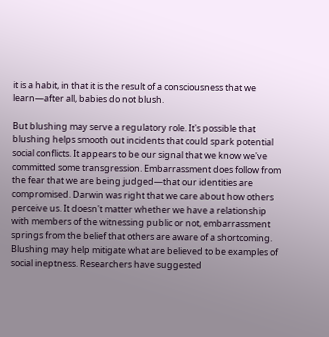it is a habit, in that it is the result of a consciousness that we learn—after all, babies do not blush.

But blushing may serve a regulatory role. It's possible that blushing helps smooth out incidents that could spark potential social conflicts. It appears to be our signal that we know we've committed some transgression. Embarrassment does follow from the fear that we are being judged—that our identities are compromised. Darwin was right that we care about how others perceive us. It doesn't matter whether we have a relationship with members of the witnessing public or not, embarrassment springs from the belief that others are aware of a shortcoming. Blushing may help mitigate what are believed to be examples of social ineptness. Researchers have suggested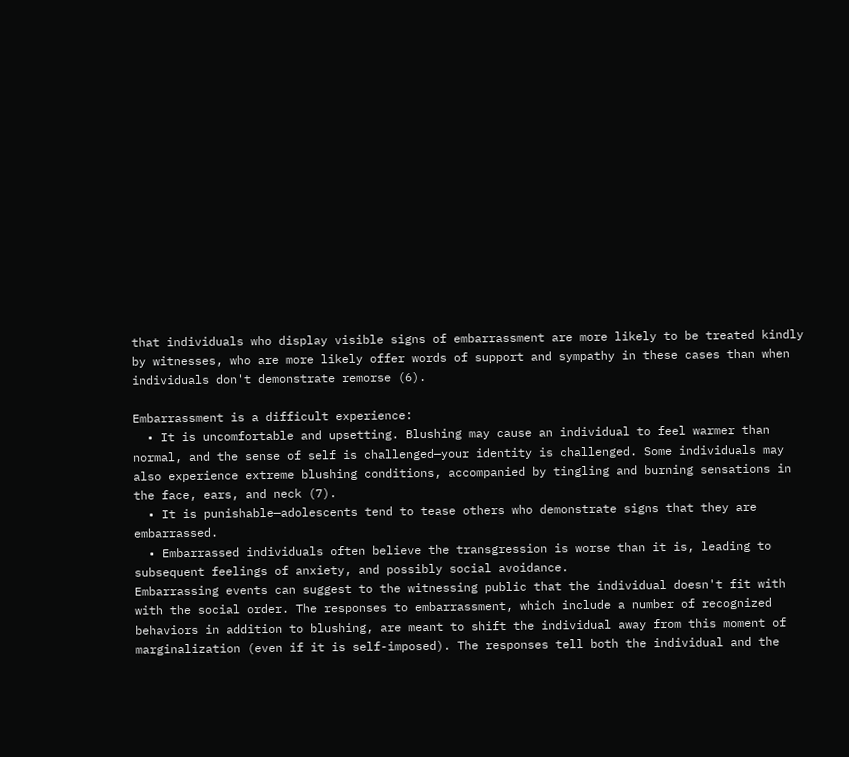that individuals who display visible signs of embarrassment are more likely to be treated kindly by witnesses, who are more likely offer words of support and sympathy in these cases than when individuals don't demonstrate remorse (6).

Embarrassment is a difficult experience:
  • It is uncomfortable and upsetting. Blushing may cause an individual to feel warmer than normal, and the sense of self is challenged—your identity is challenged. Some individuals may also experience extreme blushing conditions, accompanied by tingling and burning sensations in the face, ears, and neck (7).
  • It is punishable—adolescents tend to tease others who demonstrate signs that they are embarrassed.
  • Embarrassed individuals often believe the transgression is worse than it is, leading to subsequent feelings of anxiety, and possibly social avoidance.
Embarrassing events can suggest to the witnessing public that the individual doesn't fit with with the social order. The responses to embarrassment, which include a number of recognized behaviors in addition to blushing, are meant to shift the individual away from this moment of marginalization (even if it is self-imposed). The responses tell both the individual and the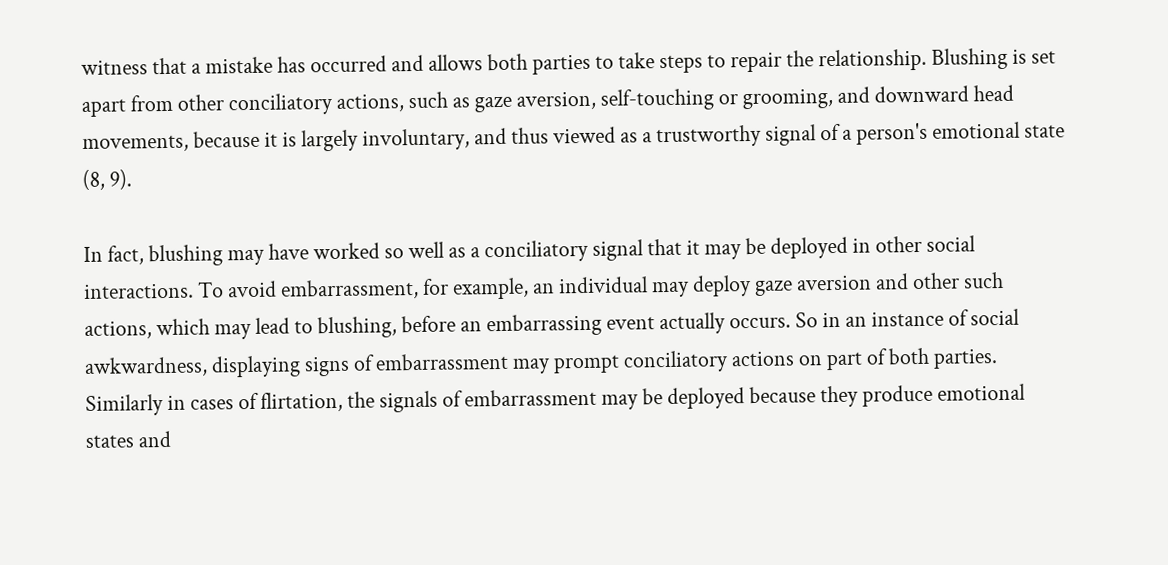witness that a mistake has occurred and allows both parties to take steps to repair the relationship. Blushing is set apart from other conciliatory actions, such as gaze aversion, self-touching or grooming, and downward head movements, because it is largely involuntary, and thus viewed as a trustworthy signal of a person's emotional state (8, 9).

In fact, blushing may have worked so well as a conciliatory signal that it may be deployed in other social interactions. To avoid embarrassment, for example, an individual may deploy gaze aversion and other such actions, which may lead to blushing, before an embarrassing event actually occurs. So in an instance of social awkwardness, displaying signs of embarrassment may prompt conciliatory actions on part of both parties. Similarly in cases of flirtation, the signals of embarrassment may be deployed because they produce emotional states and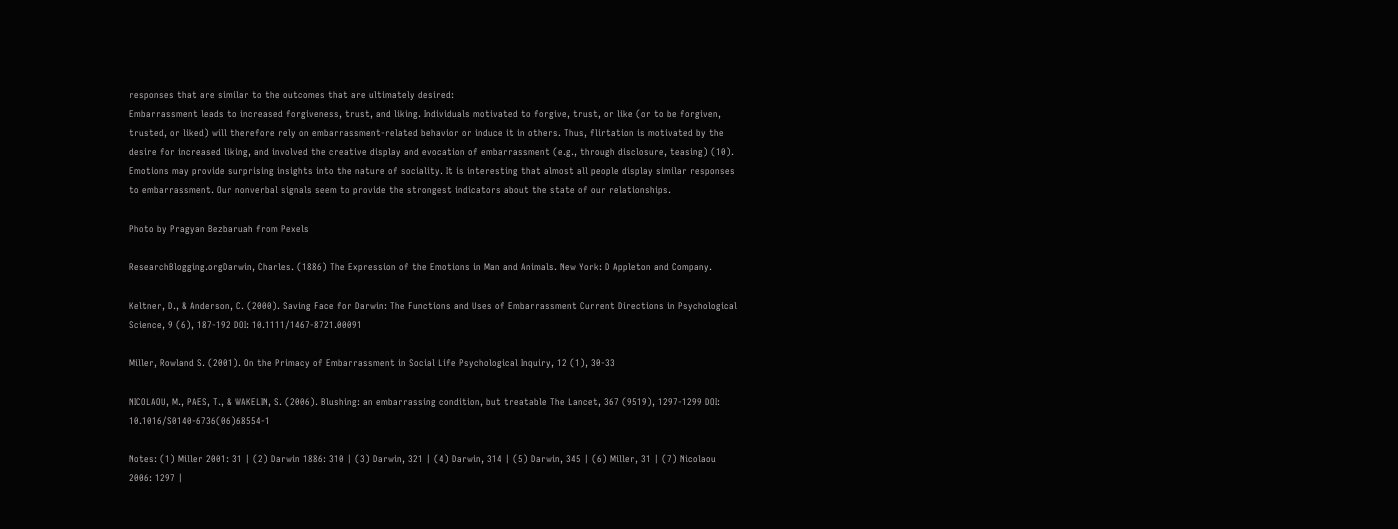responses that are similar to the outcomes that are ultimately desired:
Embarrassment leads to increased forgiveness, trust, and liking. Individuals motivated to forgive, trust, or like (or to be forgiven, trusted, or liked) will therefore rely on embarrassment-related behavior or induce it in others. Thus, flirtation is motivated by the desire for increased liking, and involved the creative display and evocation of embarrassment (e.g., through disclosure, teasing) (10).
Emotions may provide surprising insights into the nature of sociality. It is interesting that almost all people display similar responses to embarrassment. Our nonverbal signals seem to provide the strongest indicators about the state of our relationships.

Photo by Pragyan Bezbaruah from Pexels

ResearchBlogging.orgDarwin, Charles. (1886) The Expression of the Emotions in Man and Animals. New York: D Appleton and Company.

Keltner, D., & Anderson, C. (2000). Saving Face for Darwin: The Functions and Uses of Embarrassment Current Directions in Psychological Science, 9 (6), 187-192 DOI: 10.1111/1467-8721.00091

Miller, Rowland S. (2001). On the Primacy of Embarrassment in Social Life Psychological Inquiry, 12 (1), 30-33

NICOLAOU, M., PAES, T., & WAKELIN, S. (2006). Blushing: an embarrassing condition, but treatable The Lancet, 367 (9519), 1297-1299 DOI: 10.1016/S0140-6736(06)68554-1

Notes: (1) Miller 2001: 31 | (2) Darwin 1886: 310 | (3) Darwin, 321 | (4) Darwin, 314 | (5) Darwin, 345 | (6) Miller, 31 | (7) Nicolaou 2006: 1297 |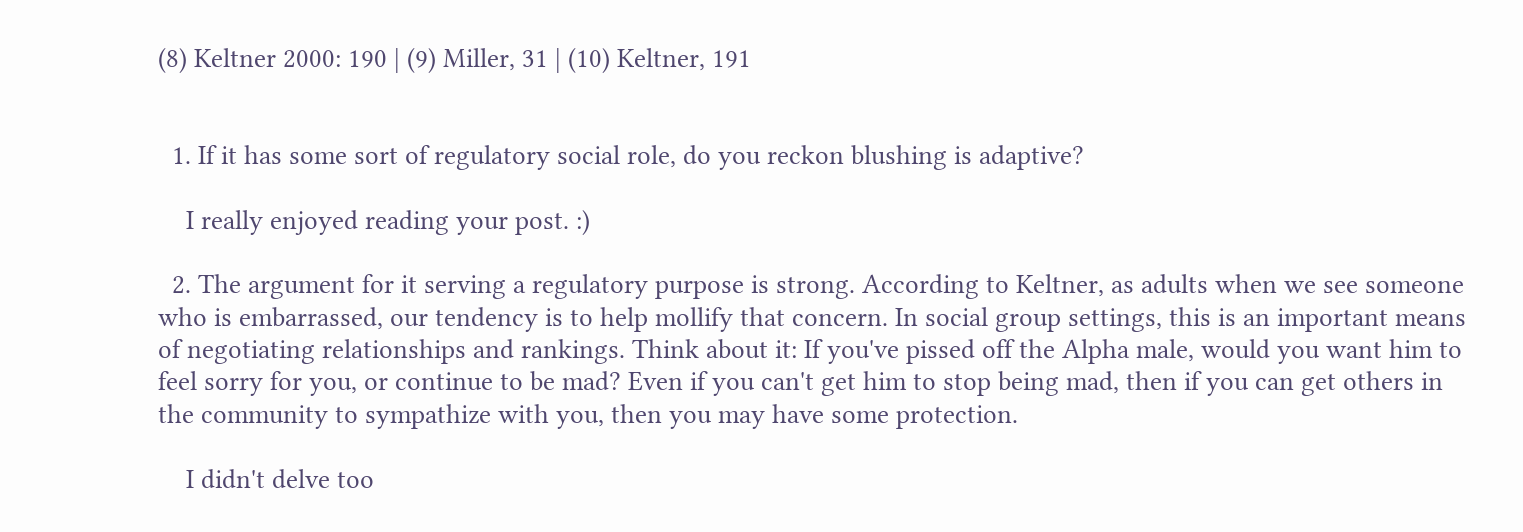(8) Keltner 2000: 190 | (9) Miller, 31 | (10) Keltner, 191


  1. If it has some sort of regulatory social role, do you reckon blushing is adaptive?

    I really enjoyed reading your post. :)

  2. The argument for it serving a regulatory purpose is strong. According to Keltner, as adults when we see someone who is embarrassed, our tendency is to help mollify that concern. In social group settings, this is an important means of negotiating relationships and rankings. Think about it: If you've pissed off the Alpha male, would you want him to feel sorry for you, or continue to be mad? Even if you can't get him to stop being mad, then if you can get others in the community to sympathize with you, then you may have some protection.

    I didn't delve too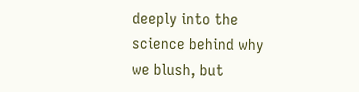deeply into the science behind why we blush, but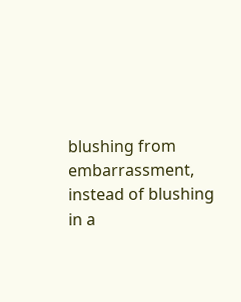blushing from embarrassment, instead of blushing in a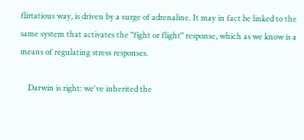flirtatious way, is driven by a surge of adrenaline. It may in fact be linked to the same system that activates the "fight or flight" response, which as we know is a means of regulating stress responses.

    Darwin is right: we've inherited the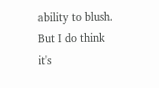ability to blush. But I do think it's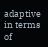adaptive in terms of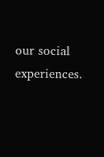our social experiences.